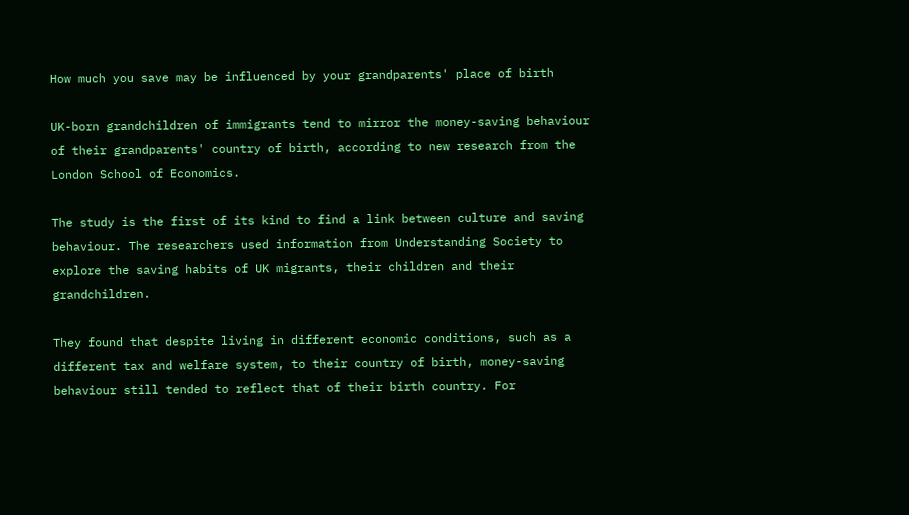How much you save may be influenced by your grandparents' place of birth

UK-born grandchildren of immigrants tend to mirror the money-saving behaviour of their grandparents' country of birth, according to new research from the London School of Economics.

The study is the first of its kind to find a link between culture and saving behaviour. The researchers used information from Understanding Society to explore the saving habits of UK migrants, their children and their grandchildren.

They found that despite living in different economic conditions, such as a different tax and welfare system, to their country of birth, money-saving behaviour still tended to reflect that of their birth country. For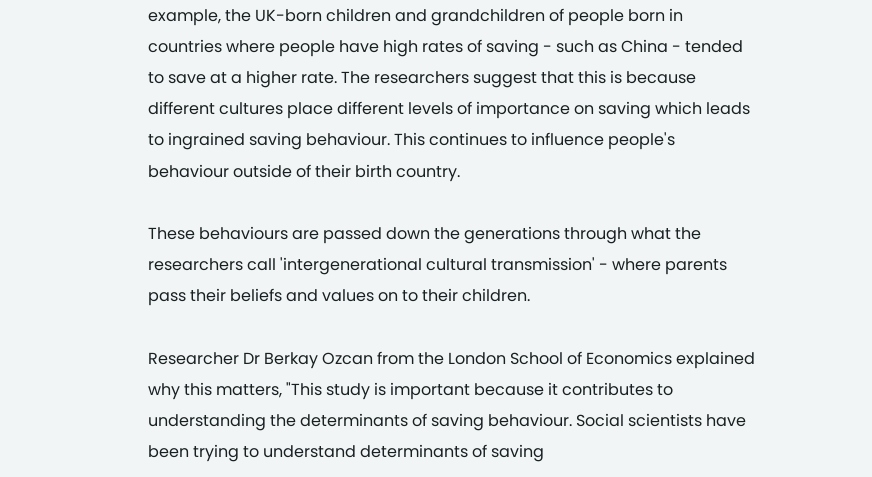example, the UK-born children and grandchildren of people born in countries where people have high rates of saving - such as China - tended to save at a higher rate. The researchers suggest that this is because different cultures place different levels of importance on saving which leads to ingrained saving behaviour. This continues to influence people's behaviour outside of their birth country.

These behaviours are passed down the generations through what the researchers call 'intergenerational cultural transmission' - where parents pass their beliefs and values on to their children.

Researcher Dr Berkay Ozcan from the London School of Economics explained why this matters, "This study is important because it contributes to understanding the determinants of saving behaviour. Social scientists have been trying to understand determinants of saving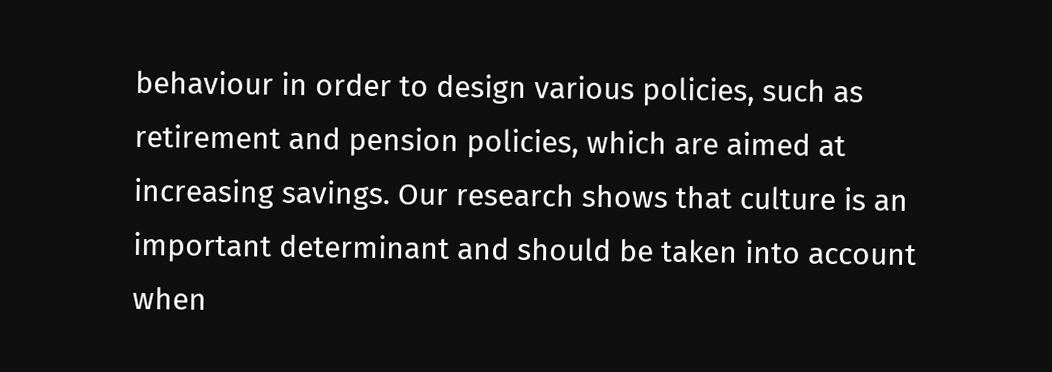behaviour in order to design various policies, such as retirement and pension policies, which are aimed at increasing savings. Our research shows that culture is an important determinant and should be taken into account when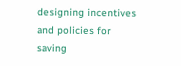designing incentives and policies for saving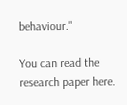behaviour."

You can read the research paper here.